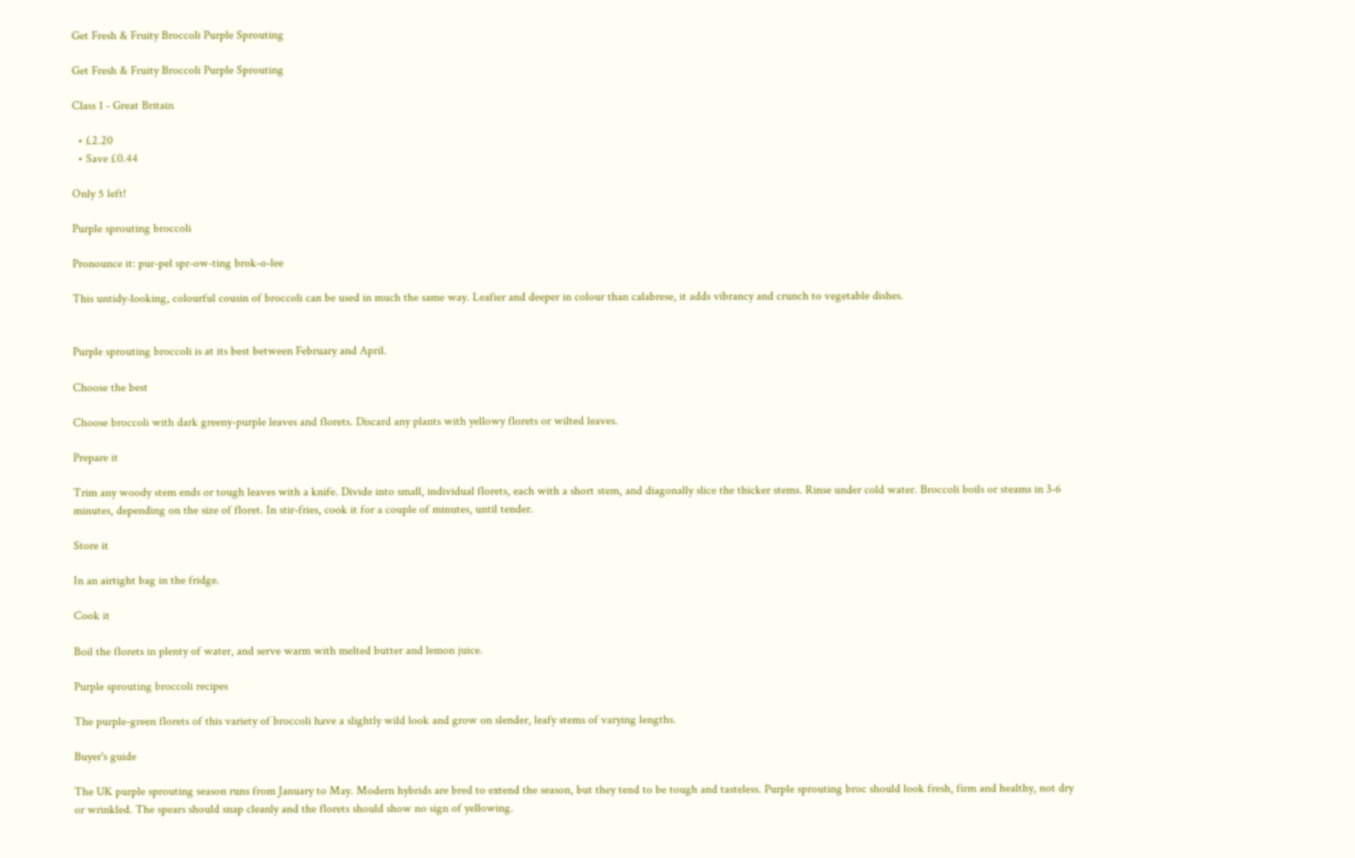Get Fresh & Fruity Broccoli Purple Sprouting

Get Fresh & Fruity Broccoli Purple Sprouting

Class 1 - Great Britain

  • £2.20
  • Save £0.44

Only 5 left!

Purple sprouting broccoli

Pronounce it: pur-pel spr-ow-ting brok-o-lee

This untidy-looking, colourful cousin of broccoli can be used in much the same way. Leafier and deeper in colour than calabrese, it adds vibrancy and crunch to vegetable dishes.


Purple sprouting broccoli is at its best between February and April.

Choose the best

Choose broccoli with dark greeny-purple leaves and florets. Discard any plants with yellowy florets or wilted leaves.

Prepare it

Trim any woody stem ends or tough leaves with a knife. Divide into small, individual florets, each with a short stem, and diagonally slice the thicker stems. Rinse under cold water. Broccoli boils or steams in 3-6 minutes, depending on the size of floret. In stir-fries, cook it for a couple of minutes, until tender.

Store it

In an airtight bag in the fridge.

Cook it

Boil the florets in plenty of water, and serve warm with melted butter and lemon juice.

Purple sprouting broccoli recipes

The purple-green florets of this variety of broccoli have a slightly wild look and grow on slender, leafy stems of varying lengths.

Buyer's guide

The UK purple sprouting season runs from January to May. Modern hybrids are bred to extend the season, but they tend to be tough and tasteless. Purple sprouting broc should look fresh, firm and healthy, not dry or wrinkled. The spears should snap cleanly and the florets should show no sign of yellowing.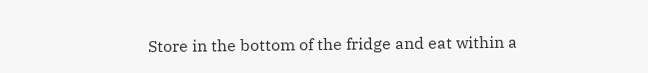Store in the bottom of the fridge and eat within a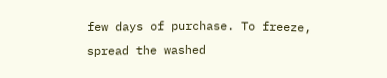few days of purchase. To freeze, spread the washed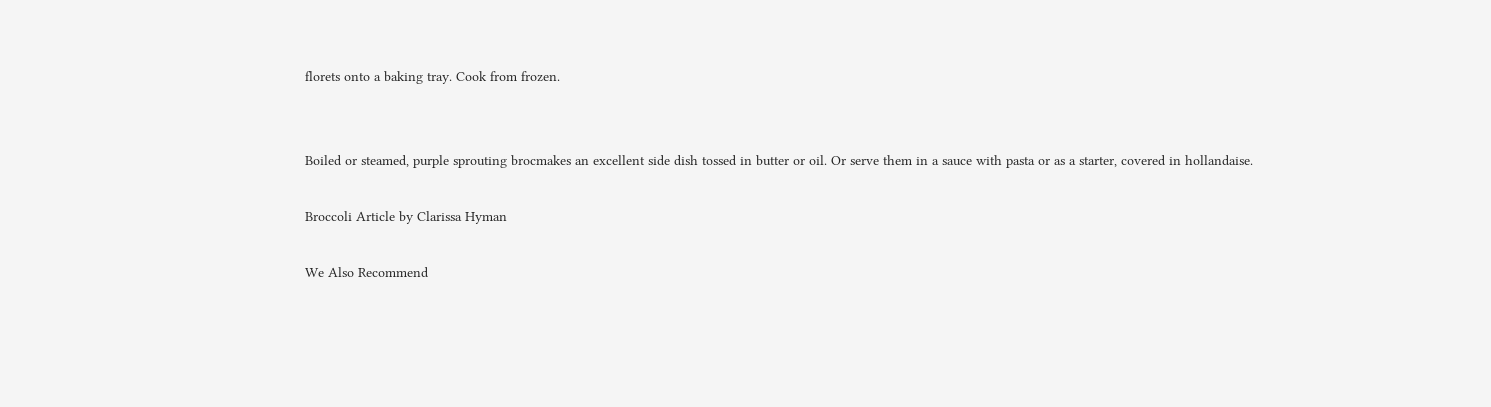florets onto a baking tray. Cook from frozen.


Boiled or steamed, purple sprouting brocmakes an excellent side dish tossed in butter or oil. Or serve them in a sauce with pasta or as a starter, covered in hollandaise.

Broccoli Article by Clarissa Hyman

We Also Recommend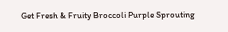Get Fresh & Fruity Broccoli Purple Sprouting